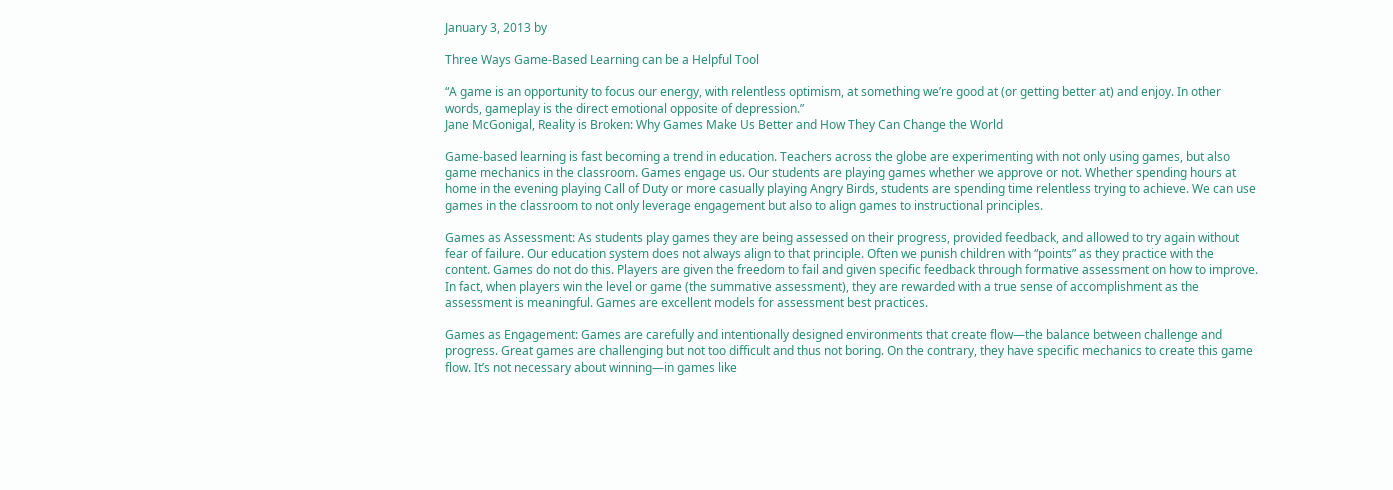January 3, 2013 by

Three Ways Game-Based Learning can be a Helpful Tool

“A game is an opportunity to focus our energy, with relentless optimism, at something we’re good at (or getting better at) and enjoy. In other words, gameplay is the direct emotional opposite of depression.”
Jane McGonigal, Reality is Broken: Why Games Make Us Better and How They Can Change the World

Game-based learning is fast becoming a trend in education. Teachers across the globe are experimenting with not only using games, but also game mechanics in the classroom. Games engage us. Our students are playing games whether we approve or not. Whether spending hours at home in the evening playing Call of Duty or more casually playing Angry Birds, students are spending time relentless trying to achieve. We can use games in the classroom to not only leverage engagement but also to align games to instructional principles.

Games as Assessment: As students play games they are being assessed on their progress, provided feedback, and allowed to try again without fear of failure. Our education system does not always align to that principle. Often we punish children with “points” as they practice with the content. Games do not do this. Players are given the freedom to fail and given specific feedback through formative assessment on how to improve. In fact, when players win the level or game (the summative assessment), they are rewarded with a true sense of accomplishment as the assessment is meaningful. Games are excellent models for assessment best practices.

Games as Engagement: Games are carefully and intentionally designed environments that create flow—the balance between challenge and progress. Great games are challenging but not too difficult and thus not boring. On the contrary, they have specific mechanics to create this game flow. It’s not necessary about winning—in games like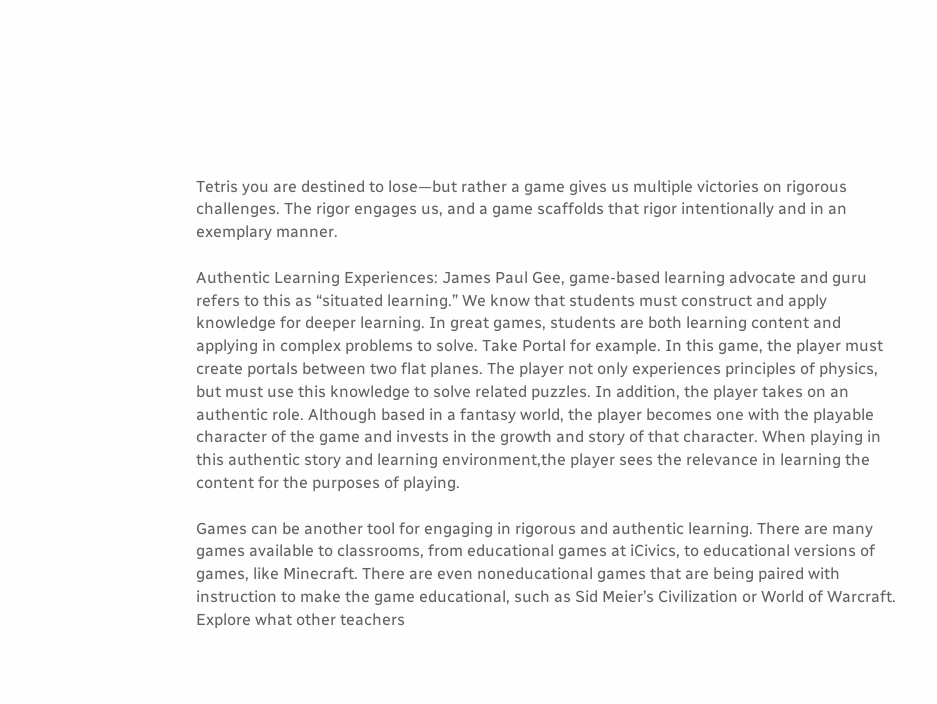Tetris you are destined to lose—but rather a game gives us multiple victories on rigorous challenges. The rigor engages us, and a game scaffolds that rigor intentionally and in an exemplary manner.

Authentic Learning Experiences: James Paul Gee, game-based learning advocate and guru refers to this as “situated learning.” We know that students must construct and apply knowledge for deeper learning. In great games, students are both learning content and applying in complex problems to solve. Take Portal for example. In this game, the player must create portals between two flat planes. The player not only experiences principles of physics, but must use this knowledge to solve related puzzles. In addition, the player takes on an authentic role. Although based in a fantasy world, the player becomes one with the playable character of the game and invests in the growth and story of that character. When playing in this authentic story and learning environment,the player sees the relevance in learning the content for the purposes of playing.

Games can be another tool for engaging in rigorous and authentic learning. There are many games available to classrooms, from educational games at iCivics, to educational versions of games, like Minecraft. There are even noneducational games that are being paired with instruction to make the game educational, such as Sid Meier’s Civilization or World of Warcraft. Explore what other teachers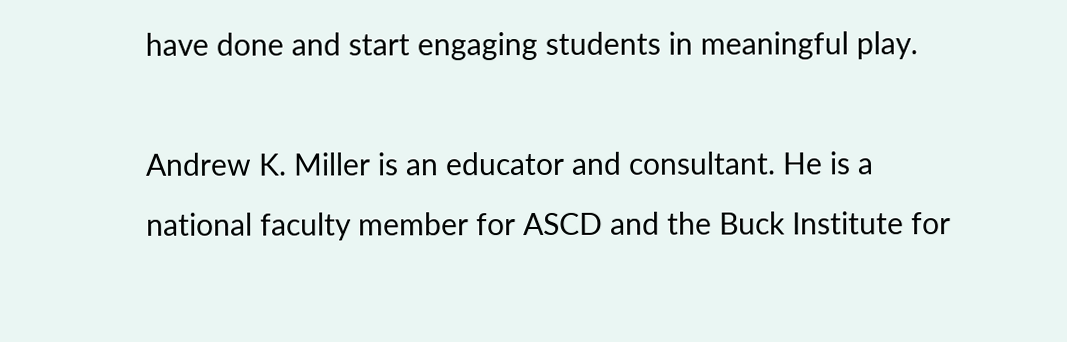have done and start engaging students in meaningful play.

Andrew K. Miller is an educator and consultant. He is a national faculty member for ASCD and the Buck Institute for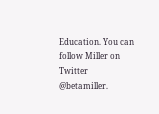Education. You can follow Miller on Twitter @betamiller.